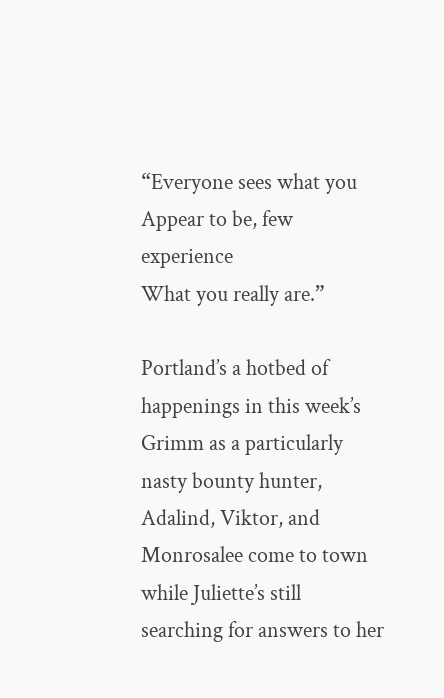“Everyone sees what you
Appear to be, few experience
What you really are.”

Portland’s a hotbed of happenings in this week’s Grimm as a particularly nasty bounty hunter, Adalind, Viktor, and Monrosalee come to town while Juliette’s still searching for answers to her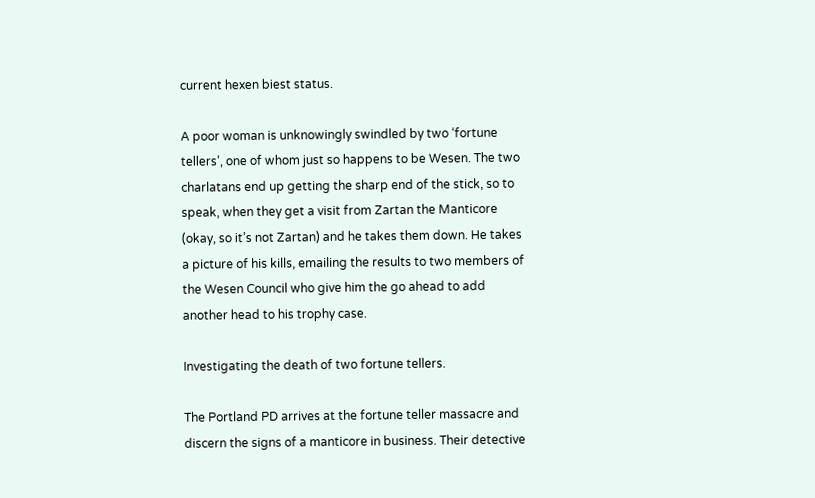current hexen biest status.

A poor woman is unknowingly swindled by two ‘fortune tellers’, one of whom just so happens to be Wesen. The two charlatans end up getting the sharp end of the stick, so to speak, when they get a visit from Zartan the Manticore (okay, so it’s not Zartan) and he takes them down. He takes a picture of his kills, emailing the results to two members of the Wesen Council who give him the go ahead to add another head to his trophy case.

Investigating the death of two fortune tellers.

The Portland PD arrives at the fortune teller massacre and discern the signs of a manticore in business. Their detective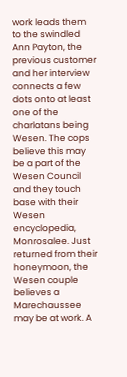work leads them to the swindled Ann Payton, the previous customer and her interview connects a few dots onto at least one of the charlatans being Wesen. The cops believe this may be a part of the Wesen Council and they touch base with their Wesen encyclopedia, Monrosalee. Just returned from their honeymoon, the Wesen couple believes a Marechaussee may be at work. A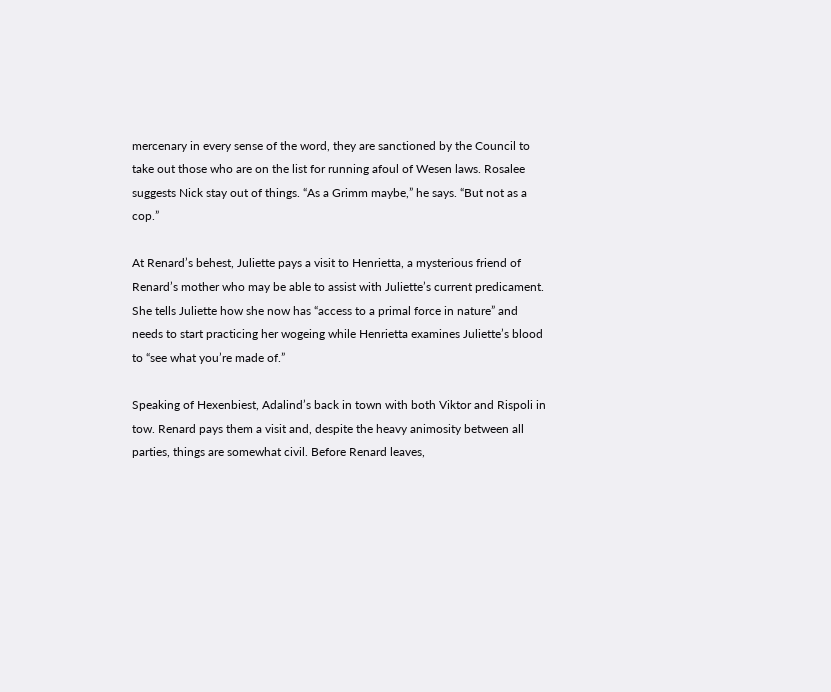mercenary in every sense of the word, they are sanctioned by the Council to take out those who are on the list for running afoul of Wesen laws. Rosalee suggests Nick stay out of things. “As a Grimm maybe,” he says. “But not as a cop.”

At Renard’s behest, Juliette pays a visit to Henrietta, a mysterious friend of Renard’s mother who may be able to assist with Juliette’s current predicament. She tells Juliette how she now has “access to a primal force in nature” and needs to start practicing her wogeing while Henrietta examines Juliette’s blood to “see what you’re made of.”

Speaking of Hexenbiest, Adalind’s back in town with both Viktor and Rispoli in tow. Renard pays them a visit and, despite the heavy animosity between all parties, things are somewhat civil. Before Renard leaves,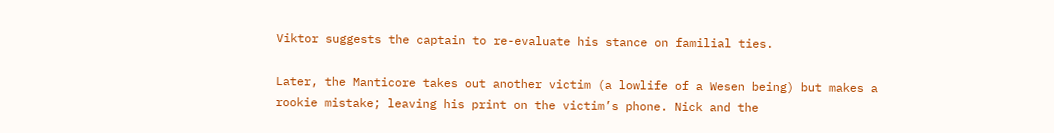Viktor suggests the captain to re-evaluate his stance on familial ties.

Later, the Manticore takes out another victim (a lowlife of a Wesen being) but makes a rookie mistake; leaving his print on the victim’s phone. Nick and the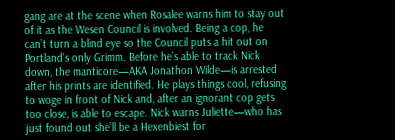gang are at the scene when Rosalee warns him to stay out of it as the Wesen Council is involved. Being a cop, he can’t turn a blind eye so the Council puts a hit out on Portland’s only Grimm. Before he’s able to track Nick down, the manticore—AKA Jonathon Wilde—is arrested after his prints are identified. He plays things cool, refusing to woge in front of Nick and, after an ignorant cop gets too close, is able to escape. Nick warns Juliette—who has just found out she’ll be a Hexenbiest for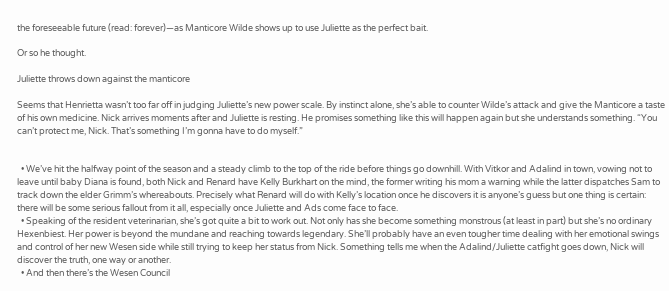the foreseeable future (read: forever)—as Manticore Wilde shows up to use Juliette as the perfect bait.

Or so he thought.

Juliette throws down against the manticore

Seems that Henrietta wasn’t too far off in judging Juliette’s new power scale. By instinct alone, she’s able to counter Wilde’s attack and give the Manticore a taste of his own medicine. Nick arrives moments after and Juliette is resting. He promises something like this will happen again but she understands something. “You can’t protect me, Nick. That’s something I’m gonna have to do myself.”


  • We’ve hit the halfway point of the season and a steady climb to the top of the ride before things go downhill. With Vitkor and Adalind in town, vowing not to leave until baby Diana is found, both Nick and Renard have Kelly Burkhart on the mind, the former writing his mom a warning while the latter dispatches Sam to track down the elder Grimm’s whereabouts. Precisely what Renard will do with Kelly’s location once he discovers it is anyone’s guess but one thing is certain: there will be some serious fallout from it all, especially once Juliette and Ads come face to face.
  • Speaking of the resident veterinarian, she’s got quite a bit to work out. Not only has she become something monstrous (at least in part) but she’s no ordinary Hexenbiest. Her power is beyond the mundane and reaching towards legendary. She’ll probably have an even tougher time dealing with her emotional swings and control of her new Wesen side while still trying to keep her status from Nick. Something tells me when the Adalind/Juliette catfight goes down, Nick will discover the truth, one way or another.
  • And then there’s the Wesen Council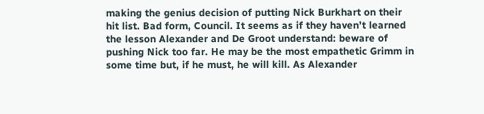making the genius decision of putting Nick Burkhart on their hit list. Bad form, Council. It seems as if they haven’t learned the lesson Alexander and De Groot understand: beware of pushing Nick too far. He may be the most empathetic Grimm in some time but, if he must, he will kill. As Alexander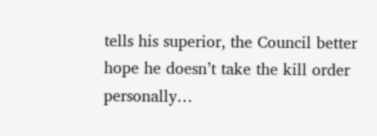tells his superior, the Council better hope he doesn’t take the kill order personally…